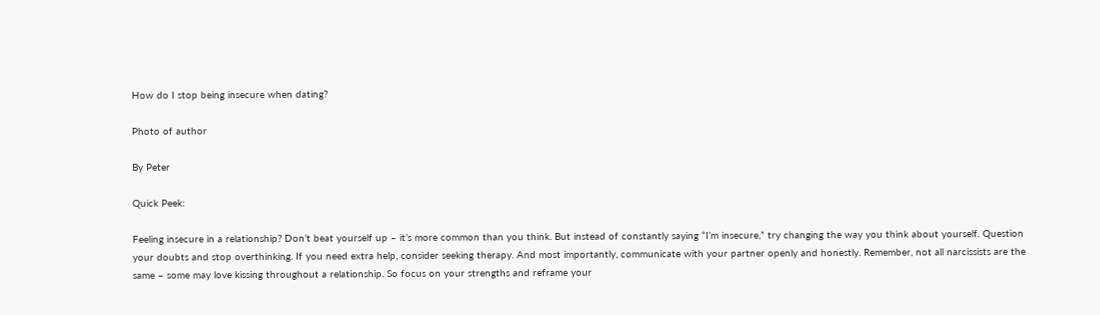How do I stop being insecure when dating?

Photo of author

By Peter

Quick Peek:

Feeling insecure in a relationship? Don’t beat yourself up – it’s more common than you think. But instead of constantly saying “I’m insecure,” try changing the way you think about yourself. Question your doubts and stop overthinking. If you need extra help, consider seeking therapy. And most importantly, communicate with your partner openly and honestly. Remember, not all narcissists are the same – some may love kissing throughout a relationship. So focus on your strengths and reframe your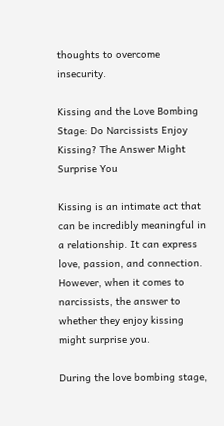thoughts to overcome insecurity.

Kissing and the Love Bombing Stage: Do Narcissists Enjoy Kissing? The Answer Might Surprise You

Kissing is an intimate act that can be incredibly meaningful in a relationship. It can express love, passion, and connection. However, when it comes to narcissists, the answer to whether they enjoy kissing might surprise you.

During the love bombing stage,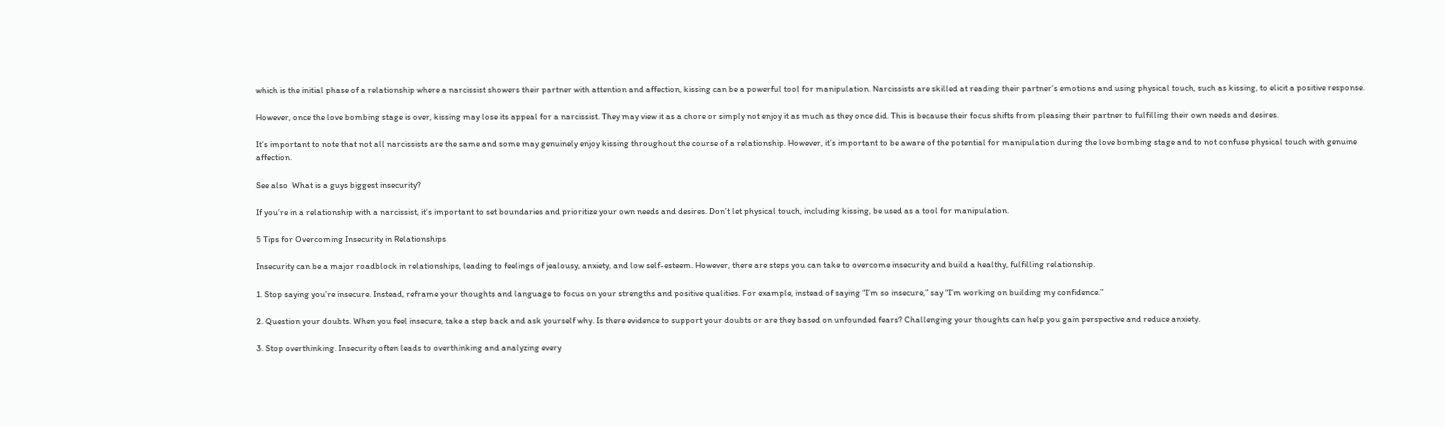which is the initial phase of a relationship where a narcissist showers their partner with attention and affection, kissing can be a powerful tool for manipulation. Narcissists are skilled at reading their partner’s emotions and using physical touch, such as kissing, to elicit a positive response.

However, once the love bombing stage is over, kissing may lose its appeal for a narcissist. They may view it as a chore or simply not enjoy it as much as they once did. This is because their focus shifts from pleasing their partner to fulfilling their own needs and desires.

It’s important to note that not all narcissists are the same and some may genuinely enjoy kissing throughout the course of a relationship. However, it’s important to be aware of the potential for manipulation during the love bombing stage and to not confuse physical touch with genuine affection.

See also  What is a guys biggest insecurity?

If you’re in a relationship with a narcissist, it’s important to set boundaries and prioritize your own needs and desires. Don’t let physical touch, including kissing, be used as a tool for manipulation.

5 Tips for Overcoming Insecurity in Relationships

Insecurity can be a major roadblock in relationships, leading to feelings of jealousy, anxiety, and low self-esteem. However, there are steps you can take to overcome insecurity and build a healthy, fulfilling relationship.

1. Stop saying you’re insecure. Instead, reframe your thoughts and language to focus on your strengths and positive qualities. For example, instead of saying “I’m so insecure,” say “I’m working on building my confidence.”

2. Question your doubts. When you feel insecure, take a step back and ask yourself why. Is there evidence to support your doubts or are they based on unfounded fears? Challenging your thoughts can help you gain perspective and reduce anxiety.

3. Stop overthinking. Insecurity often leads to overthinking and analyzing every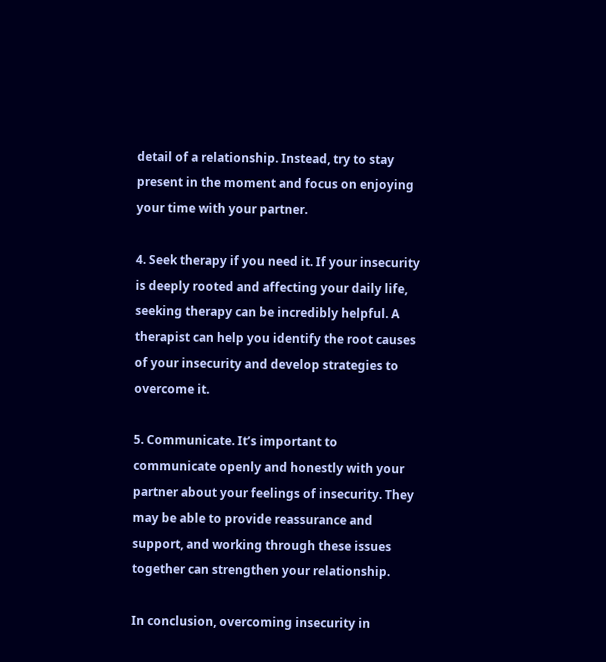detail of a relationship. Instead, try to stay present in the moment and focus on enjoying your time with your partner.

4. Seek therapy if you need it. If your insecurity is deeply rooted and affecting your daily life, seeking therapy can be incredibly helpful. A therapist can help you identify the root causes of your insecurity and develop strategies to overcome it.

5. Communicate. It’s important to communicate openly and honestly with your partner about your feelings of insecurity. They may be able to provide reassurance and support, and working through these issues together can strengthen your relationship.

In conclusion, overcoming insecurity in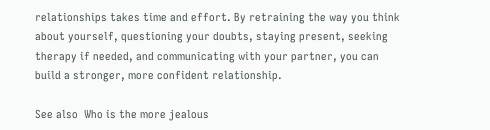relationships takes time and effort. By retraining the way you think about yourself, questioning your doubts, staying present, seeking therapy if needed, and communicating with your partner, you can build a stronger, more confident relationship.

See also  Who is the more jealous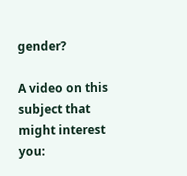gender?

A video on this subject that might interest you: